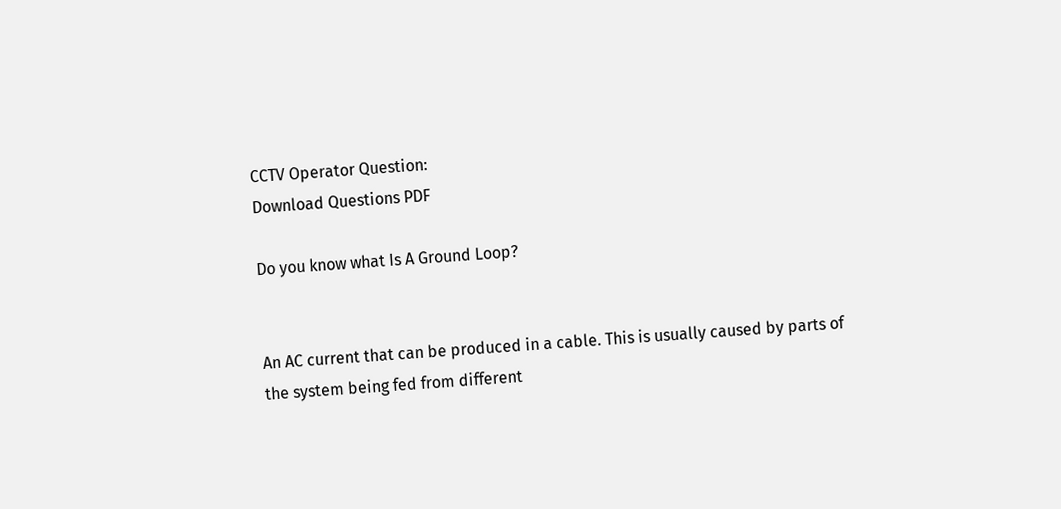CCTV Operator Question:
Download Questions PDF

Do you know what Is A Ground Loop?


An AC current that can be produced in a cable. This is usually caused by parts of the system being fed from different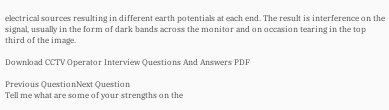electrical sources resulting in different earth potentials at each end. The result is interference on the signal, usually in the form of dark bands across the monitor and on occasion tearing in the top third of the image.

Download CCTV Operator Interview Questions And Answers PDF

Previous QuestionNext Question
Tell me what are some of your strengths on the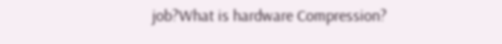job?What is hardware Compression?